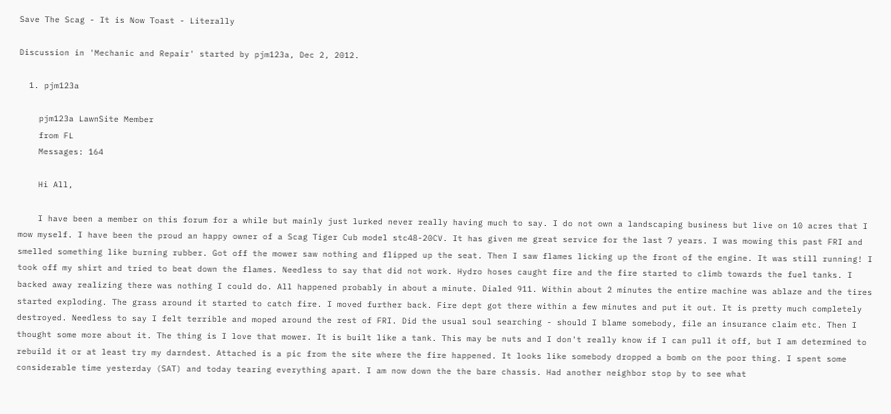Save The Scag - It is Now Toast - Literally

Discussion in 'Mechanic and Repair' started by pjm123a, Dec 2, 2012.

  1. pjm123a

    pjm123a LawnSite Member
    from FL
    Messages: 164

    Hi All,

    I have been a member on this forum for a while but mainly just lurked never really having much to say. I do not own a landscaping business but live on 10 acres that I mow myself. I have been the proud an happy owner of a Scag Tiger Cub model stc48-20CV. It has given me great service for the last 7 years. I was mowing this past FRI and smelled something like burning rubber. Got off the mower saw nothing and flipped up the seat. Then I saw flames licking up the front of the engine. It was still running! I took off my shirt and tried to beat down the flames. Needless to say that did not work. Hydro hoses caught fire and the fire started to climb towards the fuel tanks. I backed away realizing there was nothing I could do. All happened probably in about a minute. Dialed 911. Within about 2 minutes the entire machine was ablaze and the tires started exploding. The grass around it started to catch fire. I moved further back. Fire dept got there within a few minutes and put it out. It is pretty much completely destroyed. Needless to say I felt terrible and moped around the rest of FRI. Did the usual soul searching - should I blame somebody, file an insurance claim etc. Then I thought some more about it. The thing is I love that mower. It is built like a tank. This may be nuts and I don't really know if I can pull it off, but I am determined to rebuild it or at least try my darndest. Attached is a pic from the site where the fire happened. It looks like somebody dropped a bomb on the poor thing. I spent some considerable time yesterday (SAT) and today tearing everything apart. I am now down the the bare chassis. Had another neighbor stop by to see what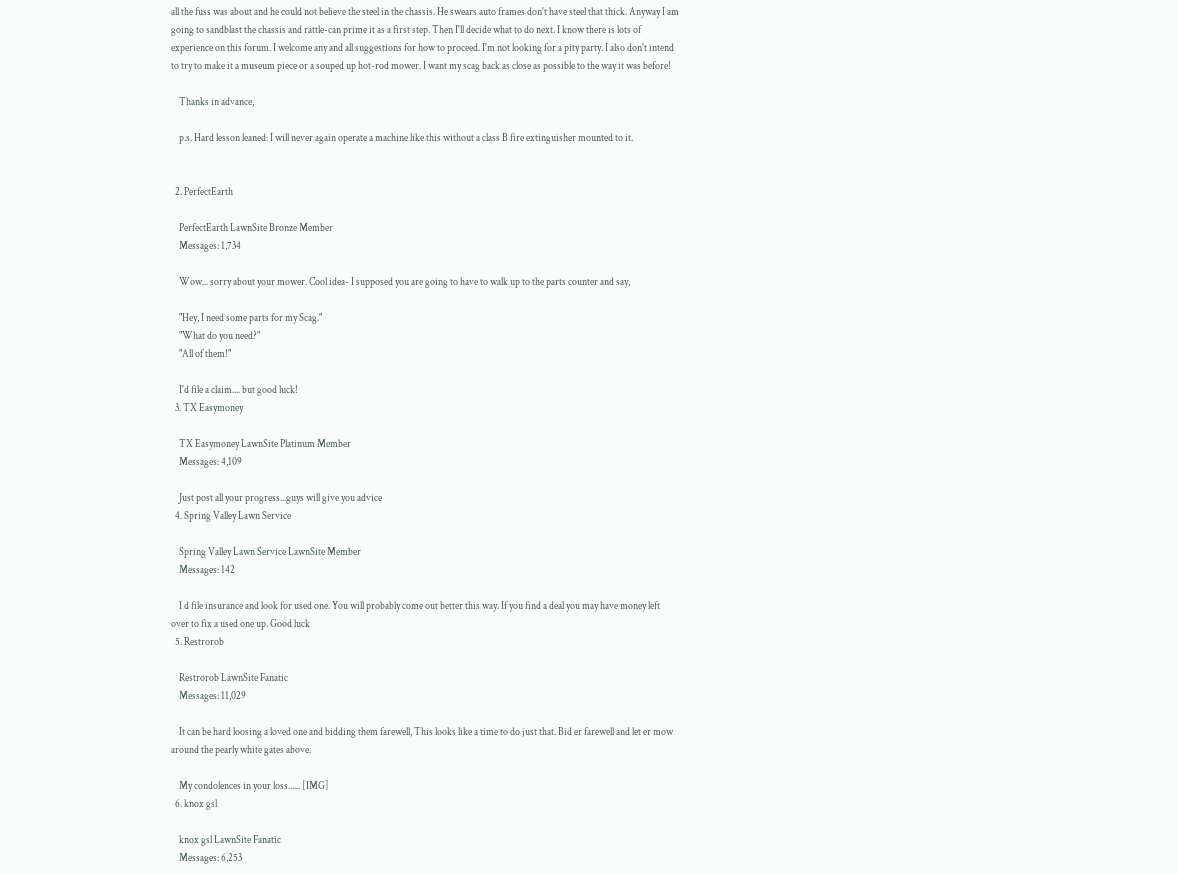all the fuss was about and he could not believe the steel in the chassis. He swears auto frames don't have steel that thick. Anyway I am going to sandblast the chassis and rattle-can prime it as a first step. Then I'll decide what to do next. I know there is lots of experience on this forum. I welcome any and all suggestions for how to proceed. I'm not looking for a pity party. I also don't intend to try to make it a museum piece or a souped up hot-rod mower. I want my scag back as close as possible to the way it was before!

    Thanks in advance,

    p.s. Hard lesson leaned: I will never again operate a machine like this without a class B fire extinguisher mounted to it.


  2. PerfectEarth

    PerfectEarth LawnSite Bronze Member
    Messages: 1,734

    Wow... sorry about your mower. Cool idea- I supposed you are going to have to walk up to the parts counter and say,

    "Hey, I need some parts for my Scag."
    "What do you need?"
    "All of them!"

    I'd file a claim.... but good luck!
  3. TX Easymoney

    TX Easymoney LawnSite Platinum Member
    Messages: 4,109

    Just post all your progress...guys will give you advice
  4. Spring Valley Lawn Service

    Spring Valley Lawn Service LawnSite Member
    Messages: 142

    I d file insurance and look for used one. You will probably come out better this way. If you find a deal you may have money left over to fix a used one up. Good luck
  5. Restrorob

    Restrorob LawnSite Fanatic
    Messages: 11,029

    It can be hard loosing a loved one and bidding them farewell, This looks like a time to do just that. Bid er farewell and let er mow around the pearly white gates above.

    My condolences in your loss...... [IMG]
  6. knox gsl

    knox gsl LawnSite Fanatic
    Messages: 6,253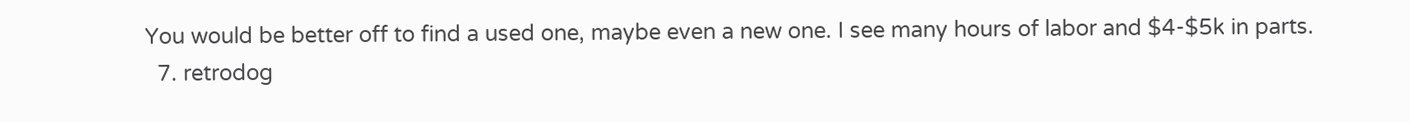You would be better off to find a used one, maybe even a new one. I see many hours of labor and $4-$5k in parts.
  7. retrodog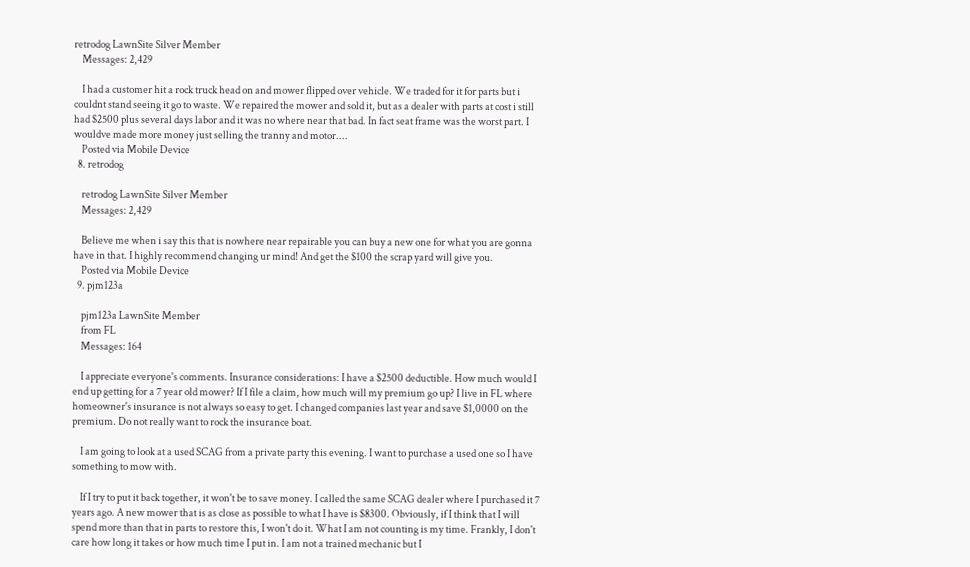retrodog LawnSite Silver Member
    Messages: 2,429

    I had a customer hit a rock truck head on and mower flipped over vehicle. We traded for it for parts but i couldnt stand seeing it go to waste. We repaired the mower and sold it, but as a dealer with parts at cost i still had $2500 plus several days labor and it was no where near that bad. In fact seat frame was the worst part. I wouldve made more money just selling the tranny and motor....
    Posted via Mobile Device
  8. retrodog

    retrodog LawnSite Silver Member
    Messages: 2,429

    Believe me when i say this that is nowhere near repairable you can buy a new one for what you are gonna have in that. I highly recommend changing ur mind! And get the $100 the scrap yard will give you.
    Posted via Mobile Device
  9. pjm123a

    pjm123a LawnSite Member
    from FL
    Messages: 164

    I appreciate everyone's comments. Insurance considerations: I have a $2500 deductible. How much would I end up getting for a 7 year old mower? If I file a claim, how much will my premium go up? I live in FL where homeowner's insurance is not always so easy to get. I changed companies last year and save $1,0000 on the premium. Do not really want to rock the insurance boat.

    I am going to look at a used SCAG from a private party this evening. I want to purchase a used one so I have something to mow with.

    If I try to put it back together, it won't be to save money. I called the same SCAG dealer where I purchased it 7 years ago. A new mower that is as close as possible to what I have is $8300. Obviously, if I think that I will spend more than that in parts to restore this, I won't do it. What I am not counting is my time. Frankly, I don't care how long it takes or how much time I put in. I am not a trained mechanic but I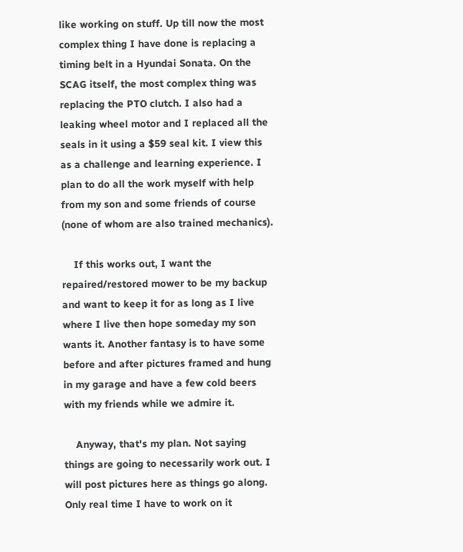like working on stuff. Up till now the most complex thing I have done is replacing a timing belt in a Hyundai Sonata. On the SCAG itself, the most complex thing was replacing the PTO clutch. I also had a leaking wheel motor and I replaced all the seals in it using a $59 seal kit. I view this as a challenge and learning experience. I plan to do all the work myself with help from my son and some friends of course (none of whom are also trained mechanics).

    If this works out, I want the repaired/restored mower to be my backup and want to keep it for as long as I live where I live then hope someday my son wants it. Another fantasy is to have some before and after pictures framed and hung in my garage and have a few cold beers with my friends while we admire it.

    Anyway, that's my plan. Not saying things are going to necessarily work out. I will post pictures here as things go along. Only real time I have to work on it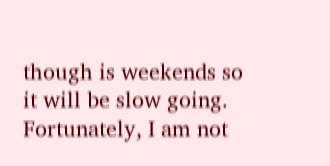though is weekends so it will be slow going. Fortunately, I am not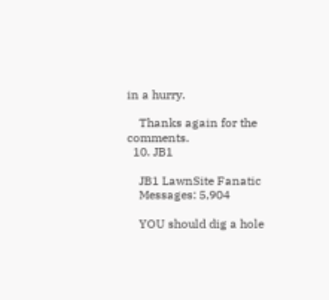in a hurry.

    Thanks again for the comments.
  10. JB1

    JB1 LawnSite Fanatic
    Messages: 5,904

    YOU should dig a hole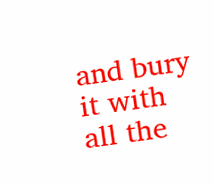and bury it with all the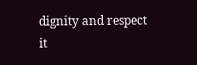dignity and respect it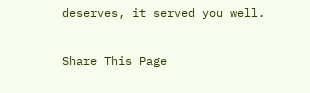deserves, it served you well.

Share This Page